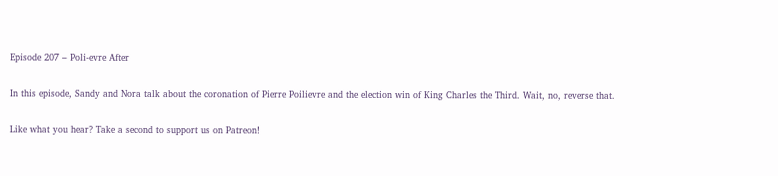Episode 207 – Poli-evre After

In this episode, Sandy and Nora talk about the coronation of Pierre Poilievre and the election win of King Charles the Third. Wait, no, reverse that.

Like what you hear? Take a second to support us on Patreon!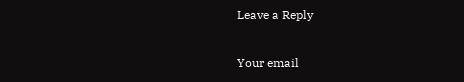Leave a Reply

Your email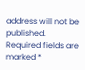address will not be published. Required fields are marked *